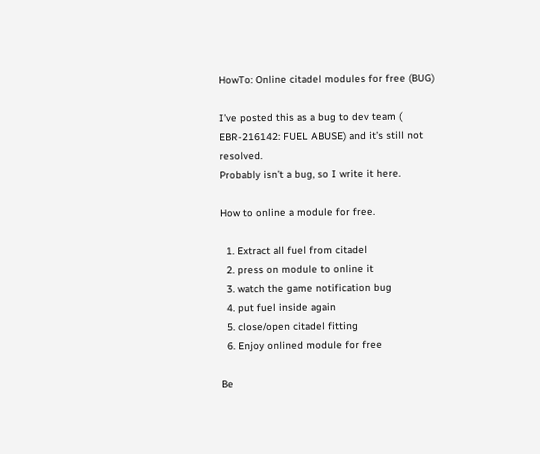HowTo: Online citadel modules for free (BUG)

I’ve posted this as a bug to dev team ( EBR-216142: FUEL ABUSE) and it’s still not resolved.
Probably isn’t a bug, so I write it here.

How to online a module for free.

  1. Extract all fuel from citadel
  2. press on module to online it
  3. watch the game notification bug
  4. put fuel inside again
  5. close/open citadel fitting
  6. Enjoy onlined module for free

Be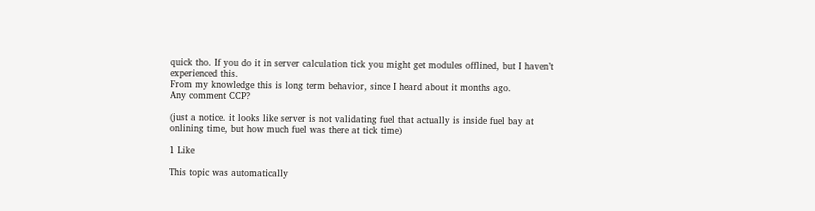quick tho. If you do it in server calculation tick you might get modules offlined, but I haven’t experienced this.
From my knowledge this is long term behavior, since I heard about it months ago.
Any comment CCP?

(just a notice. it looks like server is not validating fuel that actually is inside fuel bay at onlining time, but how much fuel was there at tick time)

1 Like

This topic was automatically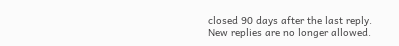closed 90 days after the last reply. New replies are no longer allowed.